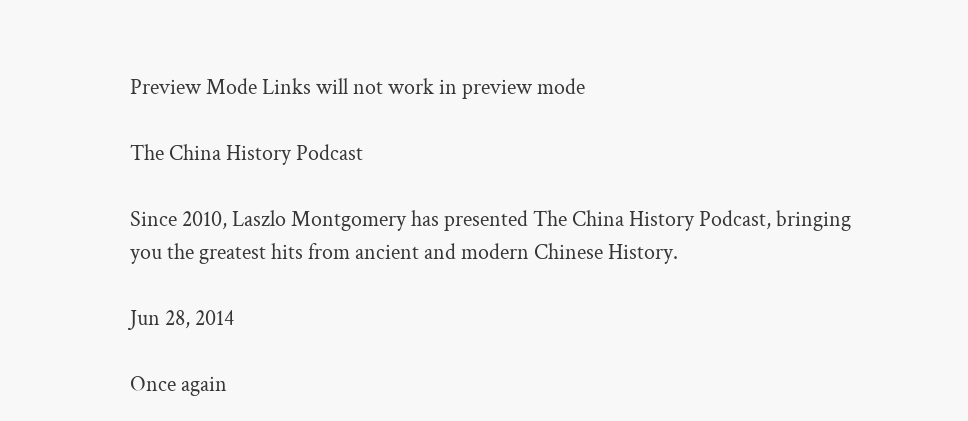Preview Mode Links will not work in preview mode

The China History Podcast

Since 2010, Laszlo Montgomery has presented The China History Podcast, bringing you the greatest hits from ancient and modern Chinese History.

Jun 28, 2014

Once again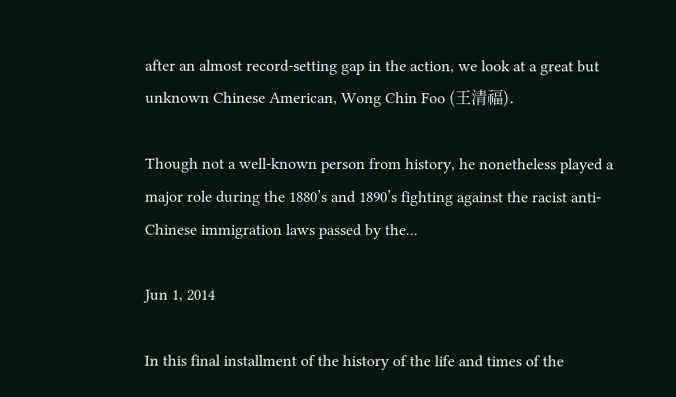after an almost record-setting gap in the action, we look at a great but unknown Chinese American, Wong Chin Foo (王清福).

Though not a well-known person from history, he nonetheless played a major role during the 1880’s and 1890’s fighting against the racist anti-Chinese immigration laws passed by the...

Jun 1, 2014

In this final installment of the history of the life and times of the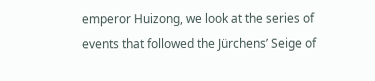emperor Huizong, we look at the series of events that followed the Jürchens’ Seige of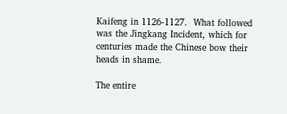Kaifeng in 1126-1127.  What followed was the Jingkang Incident, which for centuries made the Chinese bow their heads in shame.

The entire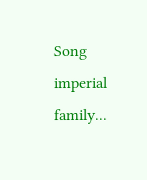Song imperial family...